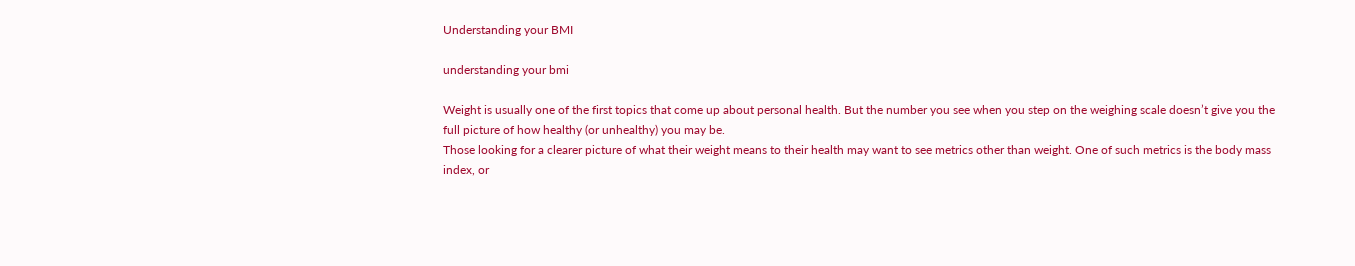Understanding your BMI

understanding your bmi

Weight is usually one of the first topics that come up about personal health. But the number you see when you step on the weighing scale doesn’t give you the full picture of how healthy (or unhealthy) you may be.
Those looking for a clearer picture of what their weight means to their health may want to see metrics other than weight. One of such metrics is the body mass index, or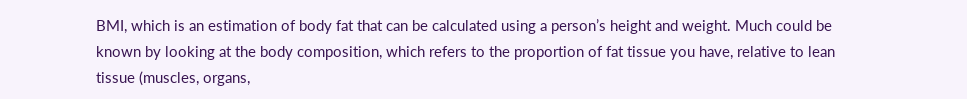BMI, which is an estimation of body fat that can be calculated using a person’s height and weight. Much could be known by looking at the body composition, which refers to the proportion of fat tissue you have, relative to lean tissue (muscles, organs,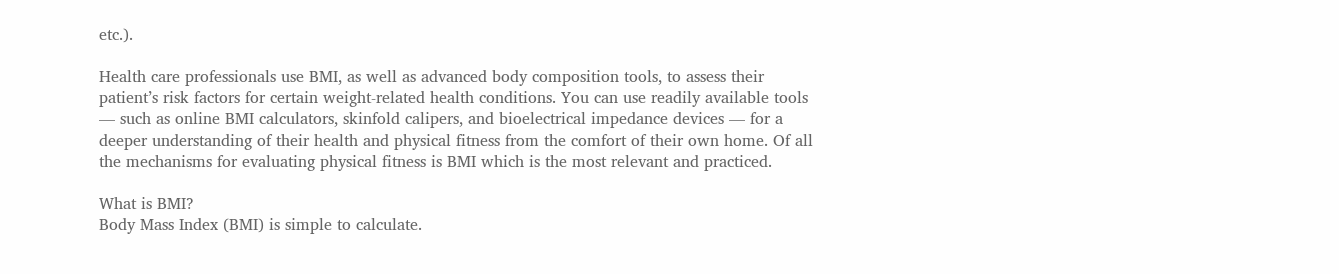etc.).

Health care professionals use BMI, as well as advanced body composition tools, to assess their patient’s risk factors for certain weight-related health conditions. You can use readily available tools — such as online BMI calculators, skinfold calipers, and bioelectrical impedance devices — for a deeper understanding of their health and physical fitness from the comfort of their own home. Of all the mechanisms for evaluating physical fitness is BMI which is the most relevant and practiced.

What is BMI?
Body Mass Index (BMI) is simple to calculate.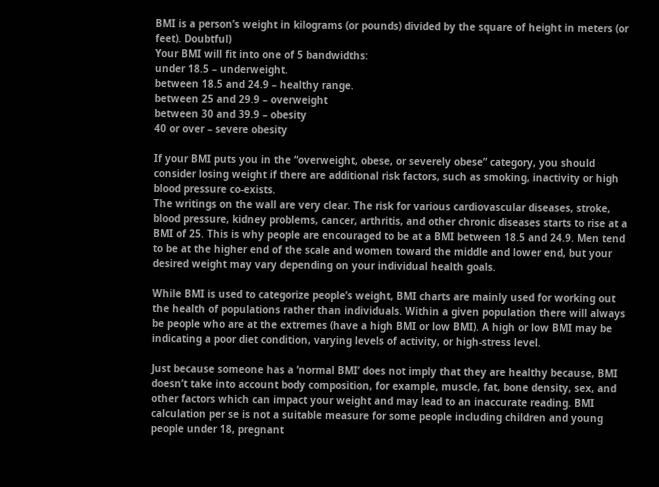BMI is a person’s weight in kilograms (or pounds) divided by the square of height in meters (or feet). Doubtful)
Your BMI will fit into one of 5 bandwidths:
under 18.5 – underweight.
between 18.5 and 24.9 – healthy range.
between 25 and 29.9 – overweight
between 30 and 39.9 – obesity
40 or over – severe obesity

If your BMI puts you in the “overweight, obese, or severely obese” category, you should consider losing weight if there are additional risk factors, such as smoking, inactivity or high blood pressure co-exists.
The writings on the wall are very clear. The risk for various cardiovascular diseases, stroke, blood pressure, kidney problems, cancer, arthritis, and other chronic diseases starts to rise at a BMI of 25. This is why people are encouraged to be at a BMI between 18.5 and 24.9. Men tend to be at the higher end of the scale and women toward the middle and lower end, but your desired weight may vary depending on your individual health goals.

While BMI is used to categorize people’s weight, BMI charts are mainly used for working out the health of populations rather than individuals. Within a given population there will always be people who are at the extremes (have a high BMI or low BMI). A high or low BMI may be indicating a poor diet condition, varying levels of activity, or high-stress level.

Just because someone has a ‘normal BMI’ does not imply that they are healthy because, BMI doesn’t take into account body composition, for example, muscle, fat, bone density, sex, and other factors which can impact your weight and may lead to an inaccurate reading. BMI calculation per se is not a suitable measure for some people including children and young people under 18, pregnant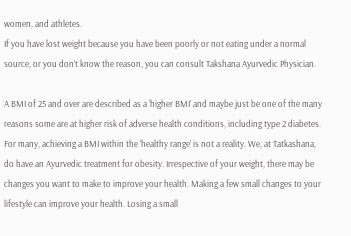women, and athletes.
If you have lost weight because you have been poorly or not eating under a normal source, or you don’t know the reason, you can consult Takshana Ayurvedic Physician.

A BMI of 25 and over are described as a ‘higher BMI’ and maybe just be one of the many reasons some are at higher risk of adverse health conditions, including type 2 diabetes.
For many, achieving a BMI within the ‘healthy range’ is not a reality. We, at Tatkashana, do have an Ayurvedic treatment for obesity. Irrespective of your weight, there may be changes you want to make to improve your health. Making a few small changes to your lifestyle can improve your health. Losing a small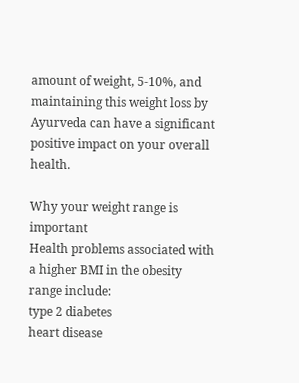amount of weight, 5-10%, and maintaining this weight loss by Ayurveda can have a significant positive impact on your overall health.

Why your weight range is important
Health problems associated with a higher BMI in the obesity range include:
type 2 diabetes
heart disease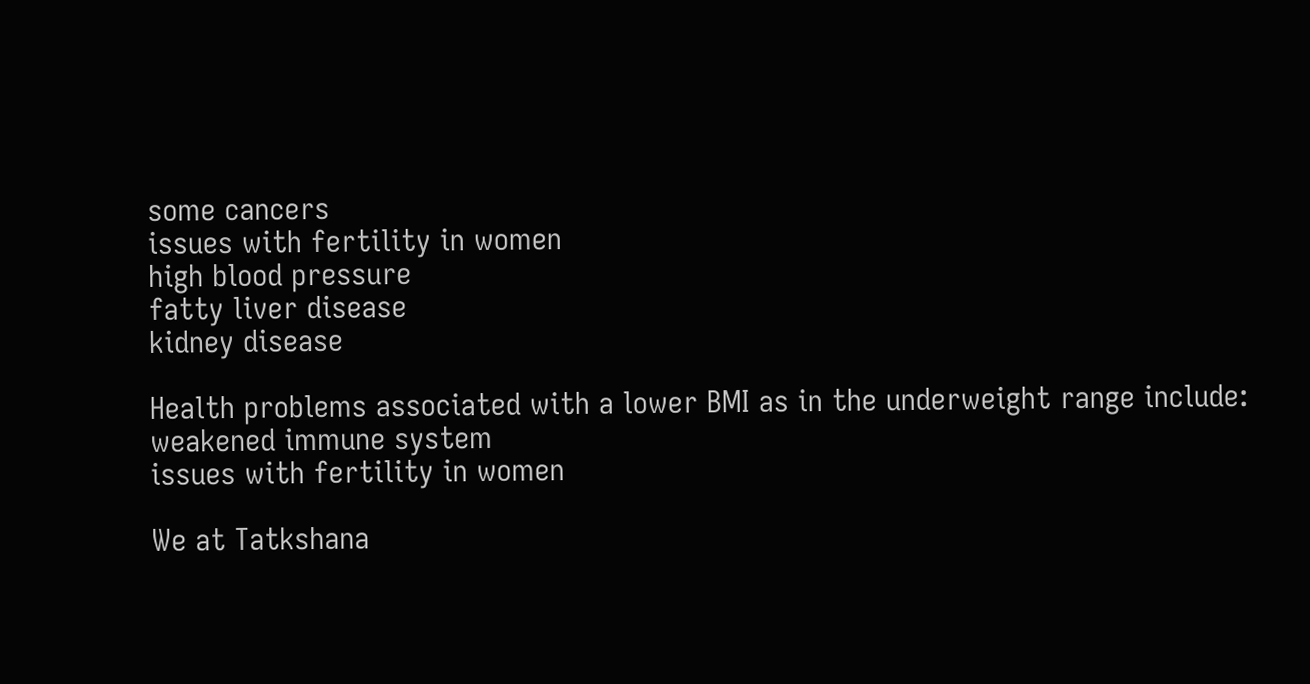some cancers
issues with fertility in women
high blood pressure
fatty liver disease
kidney disease

Health problems associated with a lower BMI as in the underweight range include:
weakened immune system
issues with fertility in women

We at Tatkshana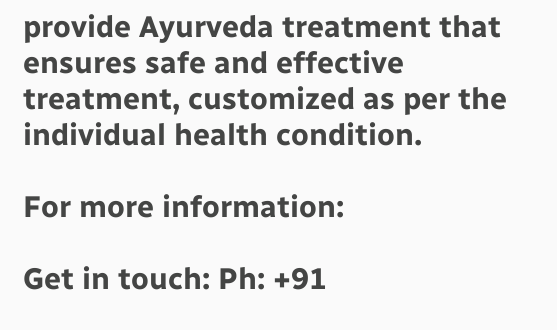provide Ayurveda treatment that ensures safe and effective treatment, customized as per the individual health condition.

For more information:

Get in touch: Ph: +91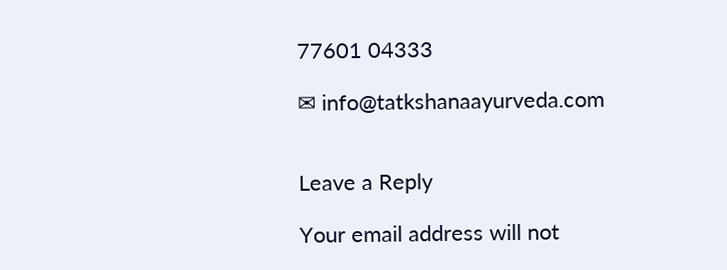77601 04333

✉ info@tatkshanaayurveda.com


Leave a Reply

Your email address will not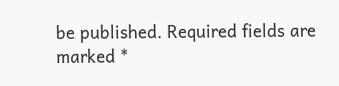be published. Required fields are marked *